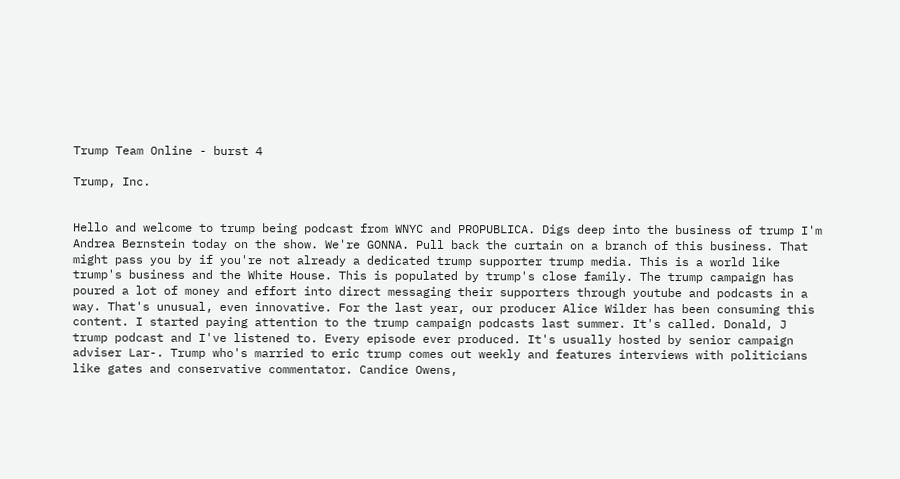Trump Team Online - burst 4

Trump, Inc.


Hello and welcome to trump being podcast from WNYC and PROPUBLICA. Digs deep into the business of trump I'm Andrea Bernstein today on the show. We're GONNA. Pull back the curtain on a branch of this business. That might pass you by if you're not already a dedicated trump supporter trump media. This is a world like trump's business and the White House. This is populated by trump's close family. The trump campaign has poured a lot of money and effort into direct messaging their supporters through youtube and podcasts in a way. That's unusual, even innovative. For the last year, our producer Alice Wilder has been consuming this content. I started paying attention to the trump campaign podcasts last summer. It's called. Donald, J trump podcast and I've listened to. Every episode ever produced. It's usually hosted by senior campaign adviser Lar-. Trump who's married to eric trump comes out weekly and features interviews with politicians like gates and conservative commentator. Candice Owens,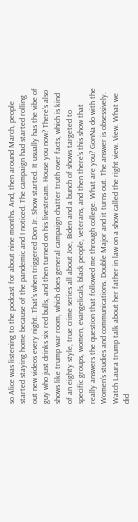so Alice was listening to the podcast for about nine months. And, then around March, people started staying home because of the pandemic and I noticed. The campaign had started rolling out new videos every night. That's when triggered Don Jr. Show started. It usually has the vibe of guy who just drinks six red bulls, and then turned on his livestream. House you now? There's also shows like trump war room, which does general campaign chatter truth over facts, which is kind of an eighty style, true crime series all about Joe, Biden and a bunch of shows targeted to specific groups, women, evangelicals, black people, veterans, and then there's this show that really answers the question that followed me through college. What are you? GonNa do with the Women's studies and communications. Double Major and it turns out. The answer is obsessively. Watch Laura trump talk about her father in law on a show called the right view. View. What we did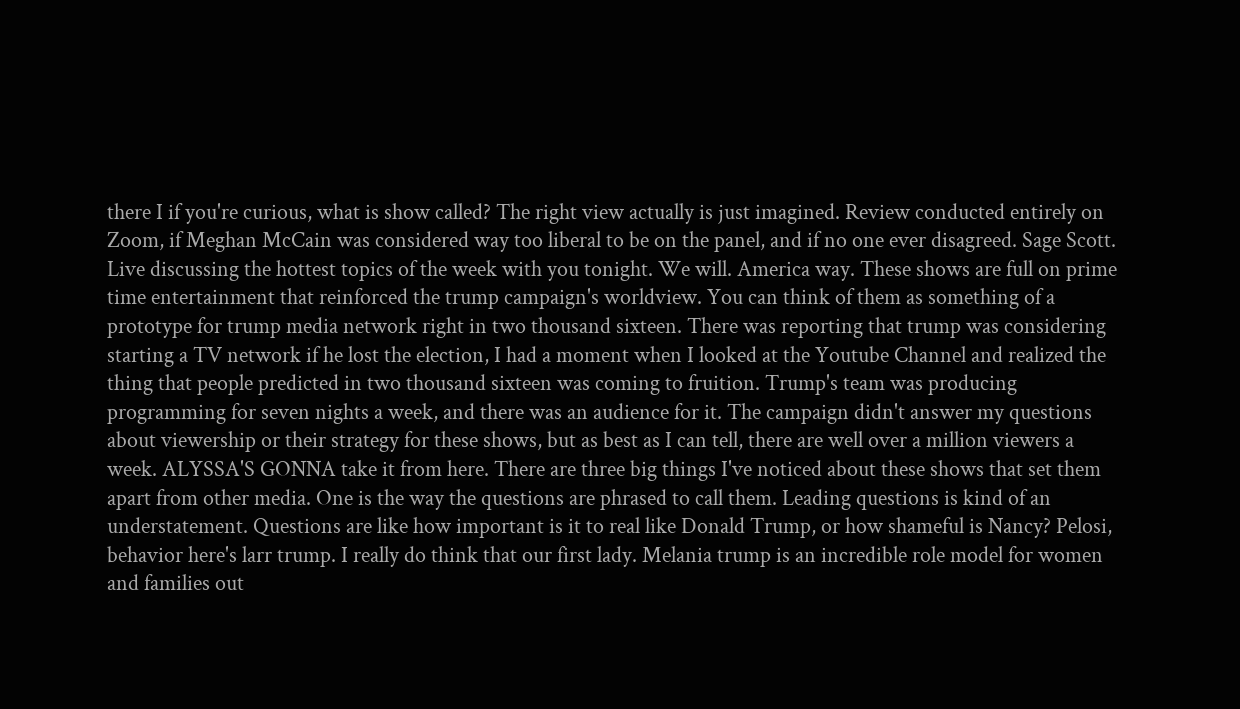there I if you're curious, what is show called? The right view actually is just imagined. Review conducted entirely on Zoom, if Meghan McCain was considered way too liberal to be on the panel, and if no one ever disagreed. Sage Scott. Live discussing the hottest topics of the week with you tonight. We will. America way. These shows are full on prime time entertainment that reinforced the trump campaign's worldview. You can think of them as something of a prototype for trump media network right in two thousand sixteen. There was reporting that trump was considering starting a TV network if he lost the election, I had a moment when I looked at the Youtube Channel and realized the thing that people predicted in two thousand sixteen was coming to fruition. Trump's team was producing programming for seven nights a week, and there was an audience for it. The campaign didn't answer my questions about viewership or their strategy for these shows, but as best as I can tell, there are well over a million viewers a week. ALYSSA'S GONNA take it from here. There are three big things I've noticed about these shows that set them apart from other media. One is the way the questions are phrased to call them. Leading questions is kind of an understatement. Questions are like how important is it to real like Donald Trump, or how shameful is Nancy? Pelosi, behavior here's larr trump. I really do think that our first lady. Melania trump is an incredible role model for women and families out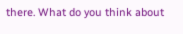there. What do you think about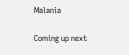Malania

Coming up next